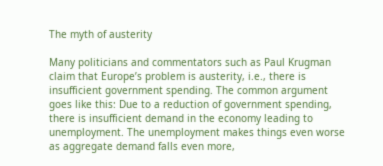The myth of austerity

Many politicians and commentators such as Paul Krugman claim that Europe’s problem is austerity, i.e., there is insufficient government spending. The common argument goes like this: Due to a reduction of government spending, there is insufficient demand in the economy leading to unemployment. The unemployment makes things even worse as aggregate demand falls even more,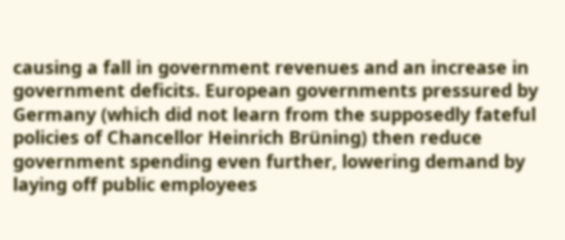causing a fall in government revenues and an increase in government deficits. European governments pressured by Germany (which did not learn from the supposedly fateful policies of Chancellor Heinrich Brüning) then reduce government spending even further, lowering demand by laying off public employees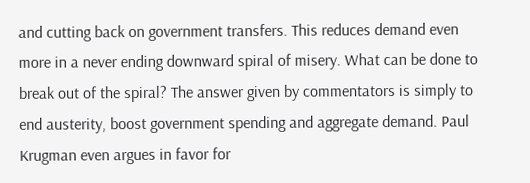and cutting back on government transfers. This reduces demand even more in a never ending downward spiral of misery. What can be done to break out of the spiral? The answer given by commentators is simply to end austerity, boost government spending and aggregate demand. Paul Krugman even argues in favor for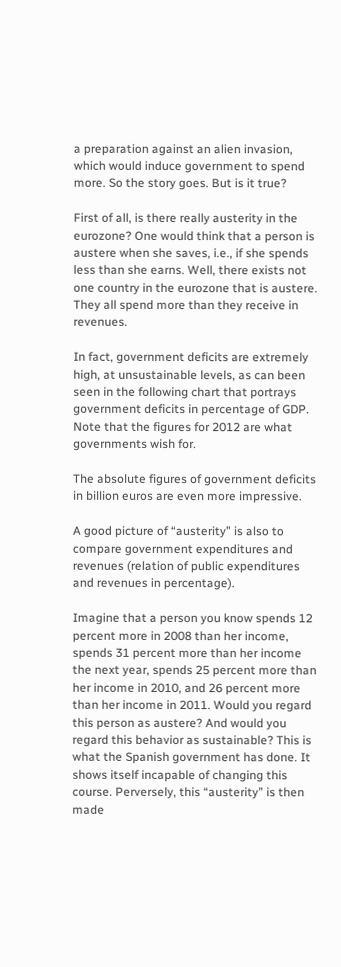a preparation against an alien invasion, which would induce government to spend more. So the story goes. But is it true?

First of all, is there really austerity in the eurozone? One would think that a person is austere when she saves, i.e., if she spends less than she earns. Well, there exists not one country in the eurozone that is austere. They all spend more than they receive in revenues.

In fact, government deficits are extremely high, at unsustainable levels, as can been seen in the following chart that portrays government deficits in percentage of GDP. Note that the figures for 2012 are what governments wish for.

The absolute figures of government deficits in billion euros are even more impressive.

A good picture of “austerity” is also to compare government expenditures and revenues (relation of public expenditures and revenues in percentage).

Imagine that a person you know spends 12 percent more in 2008 than her income, spends 31 percent more than her income the next year, spends 25 percent more than her income in 2010, and 26 percent more than her income in 2011. Would you regard this person as austere? And would you regard this behavior as sustainable? This is what the Spanish government has done. It shows itself incapable of changing this course. Perversely, this “austerity” is then made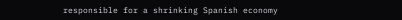responsible for a shrinking Spanish economy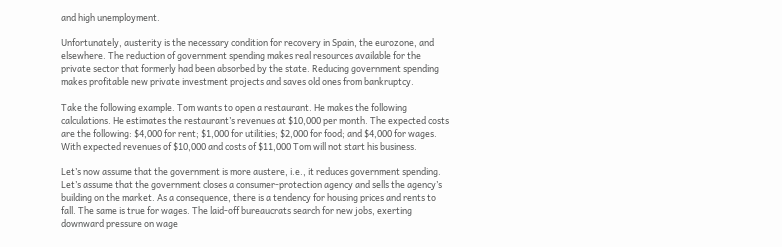and high unemployment.

Unfortunately, austerity is the necessary condition for recovery in Spain, the eurozone, and elsewhere. The reduction of government spending makes real resources available for the private sector that formerly had been absorbed by the state. Reducing government spending makes profitable new private investment projects and saves old ones from bankruptcy.

Take the following example. Tom wants to open a restaurant. He makes the following calculations. He estimates the restaurant’s revenues at $10,000 per month. The expected costs are the following: $4,000 for rent; $1,000 for utilities; $2,000 for food; and $4,000 for wages. With expected revenues of $10,000 and costs of $11,000 Tom will not start his business.

Let’s now assume that the government is more austere, i.e., it reduces government spending. Let’s assume that the government closes a consumer-protection agency and sells the agency’s building on the market. As a consequence, there is a tendency for housing prices and rents to fall. The same is true for wages. The laid-off bureaucrats search for new jobs, exerting downward pressure on wage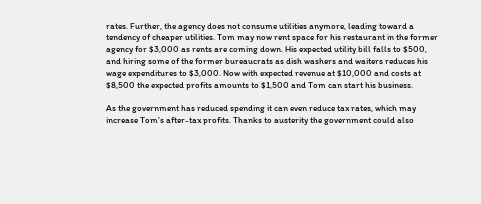rates. Further, the agency does not consume utilities anymore, leading toward a tendency of cheaper utilities. Tom may now rent space for his restaurant in the former agency for $3,000 as rents are coming down. His expected utility bill falls to $500, and hiring some of the former bureaucrats as dish washers and waiters reduces his wage expenditures to $3,000. Now with expected revenue at $10,000 and costs at $8,500 the expected profits amounts to $1,500 and Tom can start his business.

As the government has reduced spending it can even reduce tax rates, which may increase Tom’s after-tax profits. Thanks to austerity the government could also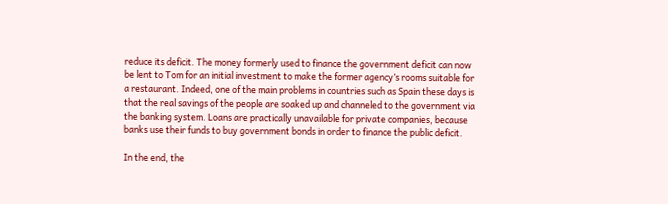reduce its deficit. The money formerly used to finance the government deficit can now be lent to Tom for an initial investment to make the former agency’s rooms suitable for a restaurant. Indeed, one of the main problems in countries such as Spain these days is that the real savings of the people are soaked up and channeled to the government via the banking system. Loans are practically unavailable for private companies, because banks use their funds to buy government bonds in order to finance the public deficit.

In the end, the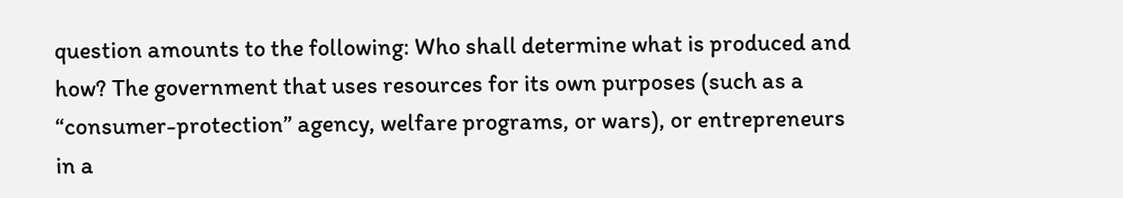question amounts to the following: Who shall determine what is produced and how? The government that uses resources for its own purposes (such as a “consumer-protection” agency, welfare programs, or wars), or entrepreneurs in a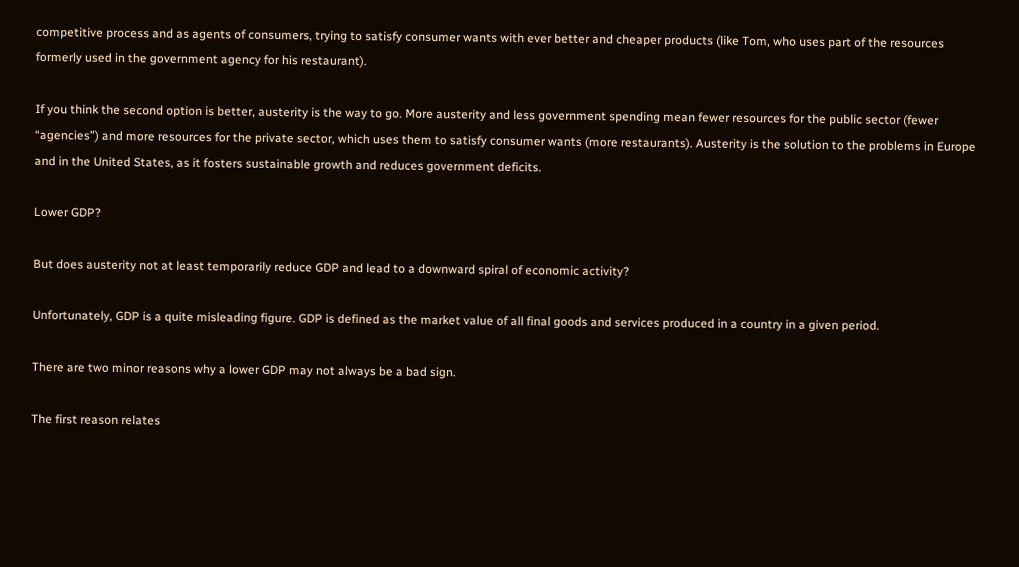competitive process and as agents of consumers, trying to satisfy consumer wants with ever better and cheaper products (like Tom, who uses part of the resources formerly used in the government agency for his restaurant).

If you think the second option is better, austerity is the way to go. More austerity and less government spending mean fewer resources for the public sector (fewer “agencies”) and more resources for the private sector, which uses them to satisfy consumer wants (more restaurants). Austerity is the solution to the problems in Europe and in the United States, as it fosters sustainable growth and reduces government deficits.

Lower GDP?

But does austerity not at least temporarily reduce GDP and lead to a downward spiral of economic activity?

Unfortunately, GDP is a quite misleading figure. GDP is defined as the market value of all final goods and services produced in a country in a given period.

There are two minor reasons why a lower GDP may not always be a bad sign.

The first reason relates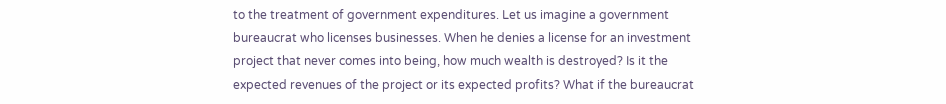to the treatment of government expenditures. Let us imagine a government bureaucrat who licenses businesses. When he denies a license for an investment project that never comes into being, how much wealth is destroyed? Is it the expected revenues of the project or its expected profits? What if the bureaucrat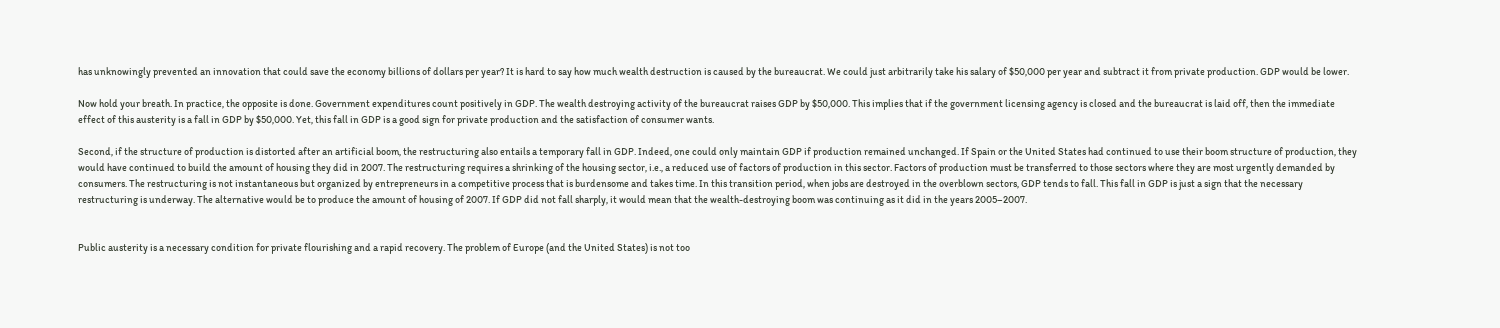has unknowingly prevented an innovation that could save the economy billions of dollars per year? It is hard to say how much wealth destruction is caused by the bureaucrat. We could just arbitrarily take his salary of $50,000 per year and subtract it from private production. GDP would be lower.

Now hold your breath. In practice, the opposite is done. Government expenditures count positively in GDP. The wealth destroying activity of the bureaucrat raises GDP by $50,000. This implies that if the government licensing agency is closed and the bureaucrat is laid off, then the immediate effect of this austerity is a fall in GDP by $50,000. Yet, this fall in GDP is a good sign for private production and the satisfaction of consumer wants.

Second, if the structure of production is distorted after an artificial boom, the restructuring also entails a temporary fall in GDP. Indeed, one could only maintain GDP if production remained unchanged. If Spain or the United States had continued to use their boom structure of production, they would have continued to build the amount of housing they did in 2007. The restructuring requires a shrinking of the housing sector, i.e., a reduced use of factors of production in this sector. Factors of production must be transferred to those sectors where they are most urgently demanded by consumers. The restructuring is not instantaneous but organized by entrepreneurs in a competitive process that is burdensome and takes time. In this transition period, when jobs are destroyed in the overblown sectors, GDP tends to fall. This fall in GDP is just a sign that the necessary restructuring is underway. The alternative would be to produce the amount of housing of 2007. If GDP did not fall sharply, it would mean that the wealth-destroying boom was continuing as it did in the years 2005–2007.


Public austerity is a necessary condition for private flourishing and a rapid recovery. The problem of Europe (and the United States) is not too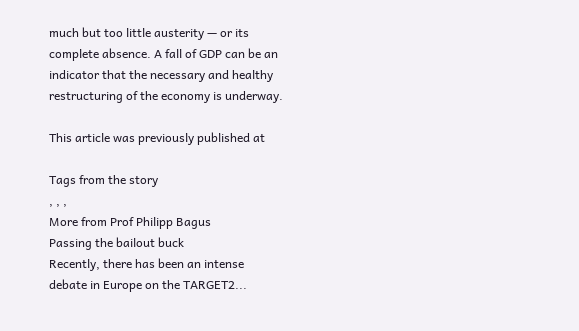much but too little austerity — or its complete absence. A fall of GDP can be an indicator that the necessary and healthy restructuring of the economy is underway.

This article was previously published at

Tags from the story
, , ,
More from Prof Philipp Bagus
Passing the bailout buck
Recently, there has been an intense debate in Europe on the TARGET2...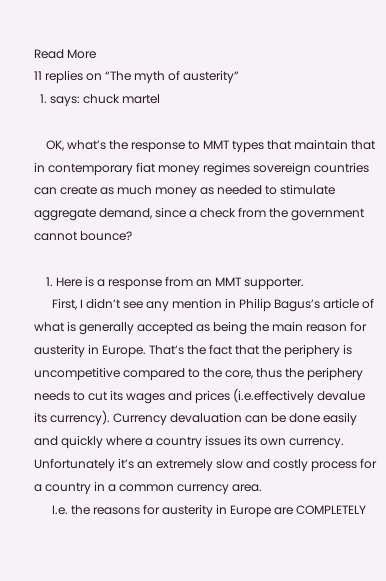Read More
11 replies on “The myth of austerity”
  1. says: chuck martel

    OK, what’s the response to MMT types that maintain that in contemporary fiat money regimes sovereign countries can create as much money as needed to stimulate aggregate demand, since a check from the government cannot bounce?

    1. Here is a response from an MMT supporter.
      First, I didn’t see any mention in Philip Bagus’s article of what is generally accepted as being the main reason for austerity in Europe. That’s the fact that the periphery is uncompetitive compared to the core, thus the periphery needs to cut its wages and prices (i.e.effectively devalue its currency). Currency devaluation can be done easily and quickly where a country issues its own currency. Unfortunately it’s an extremely slow and costly process for a country in a common currency area.
      I.e. the reasons for austerity in Europe are COMPLETELY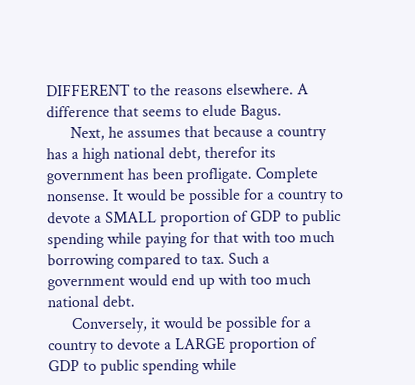DIFFERENT to the reasons elsewhere. A difference that seems to elude Bagus.
      Next, he assumes that because a country has a high national debt, therefor its government has been profligate. Complete nonsense. It would be possible for a country to devote a SMALL proportion of GDP to public spending while paying for that with too much borrowing compared to tax. Such a government would end up with too much national debt.
      Conversely, it would be possible for a country to devote a LARGE proportion of GDP to public spending while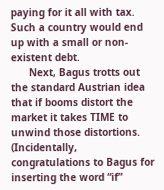paying for it all with tax. Such a country would end up with a small or non-existent debt.
      Next, Bagus trotts out the standard Austrian idea that if booms distort the market it takes TIME to unwind those distortions. (Incidentally, congratulations to Bagus for inserting the word “if”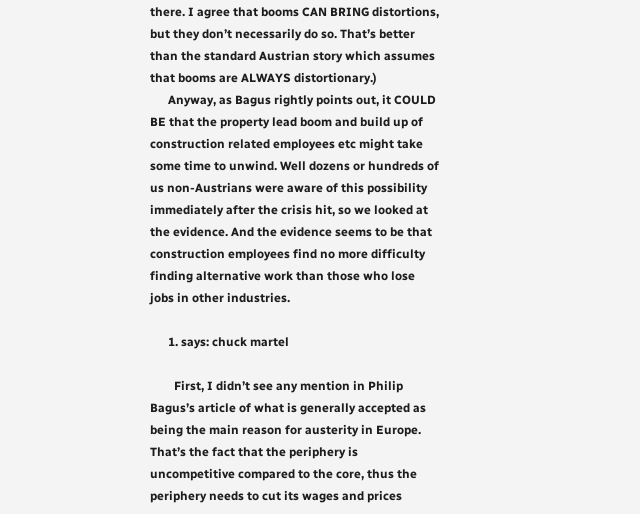there. I agree that booms CAN BRING distortions, but they don’t necessarily do so. That’s better than the standard Austrian story which assumes that booms are ALWAYS distortionary.)
      Anyway, as Bagus rightly points out, it COULD BE that the property lead boom and build up of construction related employees etc might take some time to unwind. Well dozens or hundreds of us non-Austrians were aware of this possibility immediately after the crisis hit, so we looked at the evidence. And the evidence seems to be that construction employees find no more difficulty finding alternative work than those who lose jobs in other industries.

      1. says: chuck martel

        First, I didn’t see any mention in Philip Bagus’s article of what is generally accepted as being the main reason for austerity in Europe. That’s the fact that the periphery is uncompetitive compared to the core, thus the periphery needs to cut its wages and prices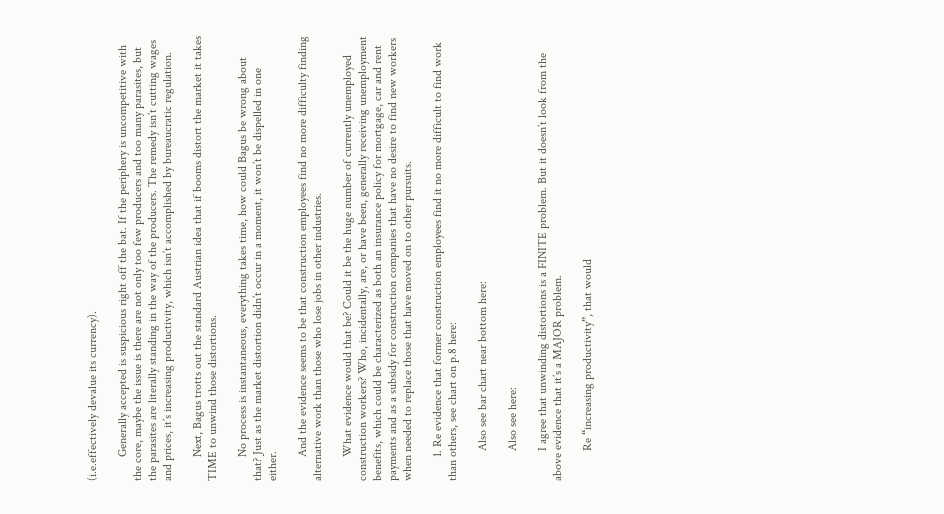(i.e.effectively devalue its currency).

        Generally accepted is suspicious right off the bat. If the periphery is uncompetitive with the core, maybe the issue is there are not only too few producers and too many parasites, but the parasites are literally standing in the way of the producers. The remedy isn’t cutting wages and prices, it’s increasing productivity, which isn’t accomplished by bureaucratic regulation.

        Next, Bagus trotts out the standard Austrian idea that if booms distort the market it takes TIME to unwind those distortions.

        No process is instantaneous, everything takes time, how could Bagus be wrong about that? Just as the market distortion didn’t occur in a moment, it won’t be dispelled in one either.

        And the evidence seems to be that construction employees find no more difficulty finding alternative work than those who lose jobs in other industries.

        What evidence would that be? Could it be the huge number of currently unemployed construction workers? Who, incidentally, are, or have been, generally receiving unemployment benefits, which could be characterized as both an insurance policy for mortgage, car and rent payments and as a subsidy for construction companies that have no desire to find new workers when needed to replace those that have moved on to other pursuits.

        1. Re evidence that former construction employees find it no more difficult to find work than others, see chart on p.8 here:

          Also see bar chart near bottom here:

          Also see here:

          I agree that unwinding distortions is a FINITE problem. But it doesn’t look from the above evidence that it’s a MAJOR problem.

          Re “increasing productivity”, that would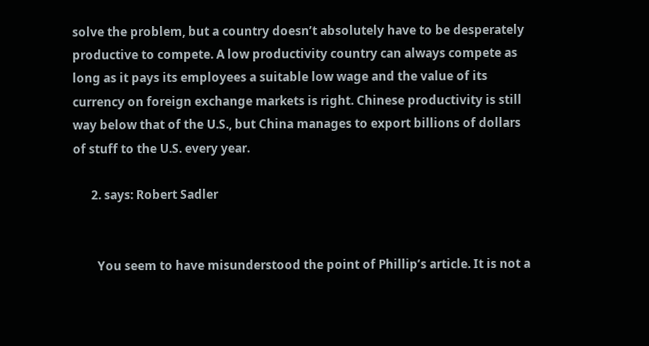solve the problem, but a country doesn’t absolutely have to be desperately productive to compete. A low productivity country can always compete as long as it pays its employees a suitable low wage and the value of its currency on foreign exchange markets is right. Chinese productivity is still way below that of the U.S., but China manages to export billions of dollars of stuff to the U.S. every year.

      2. says: Robert Sadler


        You seem to have misunderstood the point of Phillip’s article. It is not a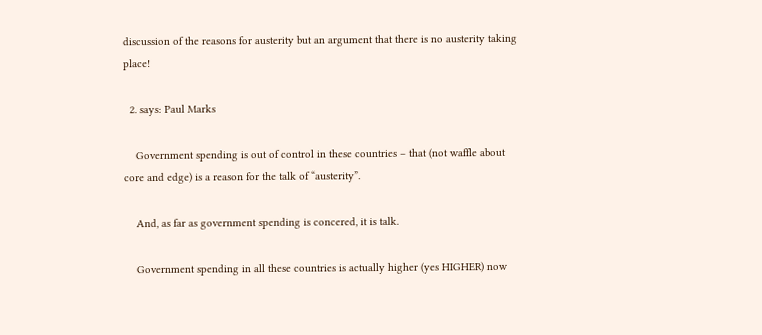discussion of the reasons for austerity but an argument that there is no austerity taking place!

  2. says: Paul Marks

    Government spending is out of control in these countries – that (not waffle about core and edge) is a reason for the talk of “austerity”.

    And, as far as government spending is concered, it is talk.

    Government spending in all these countries is actually higher (yes HIGHER) now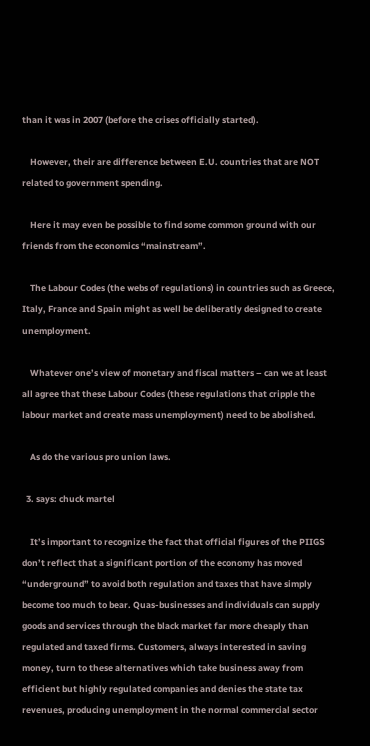than it was in 2007 (before the crises officially started).

    However, their are difference between E.U. countries that are NOT related to government spending.

    Here it may even be possible to find some common ground with our friends from the economics “mainstream”.

    The Labour Codes (the webs of regulations) in countries such as Greece, Italy, France and Spain might as well be deliberatly designed to create unemployment.

    Whatever one’s view of monetary and fiscal matters – can we at least all agree that these Labour Codes (these regulations that cripple the labour market and create mass unemployment) need to be abolished.

    As do the various pro union laws.

  3. says: chuck martel

    It’s important to recognize the fact that official figures of the PIIGS don’t reflect that a significant portion of the economy has moved “underground” to avoid both regulation and taxes that have simply become too much to bear. Quas-businesses and individuals can supply goods and services through the black market far more cheaply than regulated and taxed firms. Customers, always interested in saving money, turn to these alternatives which take business away from efficient but highly regulated companies and denies the state tax revenues, producing unemployment in the normal commercial sector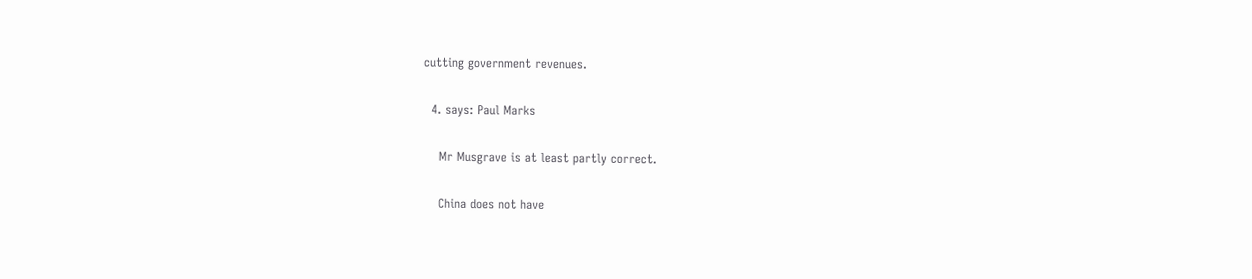cutting government revenues.

  4. says: Paul Marks

    Mr Musgrave is at least partly correct.

    China does not have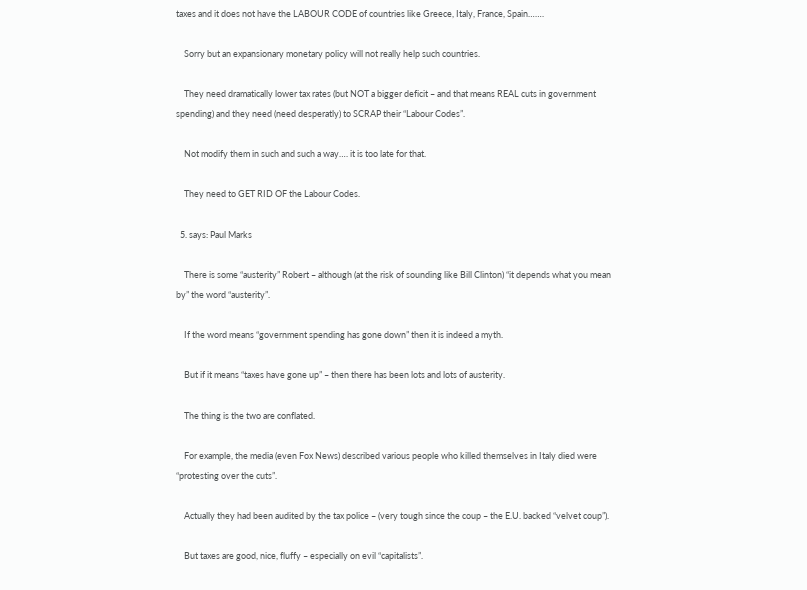taxes and it does not have the LABOUR CODE of countries like Greece, Italy, France, Spain…….

    Sorry but an expansionary monetary policy will not really help such countries.

    They need dramatically lower tax rates (but NOT a bigger deficit – and that means REAL cuts in government spending) and they need (need desperatly) to SCRAP their “Labour Codes”.

    Not modify them in such and such a way…. it is too late for that.

    They need to GET RID OF the Labour Codes.

  5. says: Paul Marks

    There is some “austerity” Robert – although (at the risk of sounding like Bill Clinton) “it depends what you mean by” the word “austerity”.

    If the word means “government spending has gone down” then it is indeed a myth.

    But if it means “taxes have gone up” – then there has been lots and lots of austerity.

    The thing is the two are conflated.

    For example, the media (even Fox News) described various people who killed themselves in Italy died were “protesting over the cuts”.

    Actually they had been audited by the tax police – (very tough since the coup – the E.U. backed “velvet coup”).

    But taxes are good, nice, fluffy – especially on evil “capitalists”.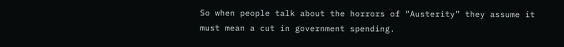So when people talk about the horrors of “Austerity” they assume it must mean a cut in government spending.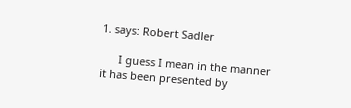1. says: Robert Sadler

      I guess I mean in the manner it has been presented by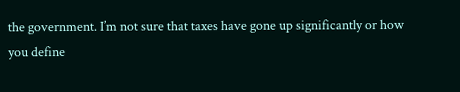the government. I’m not sure that taxes have gone up significantly or how you define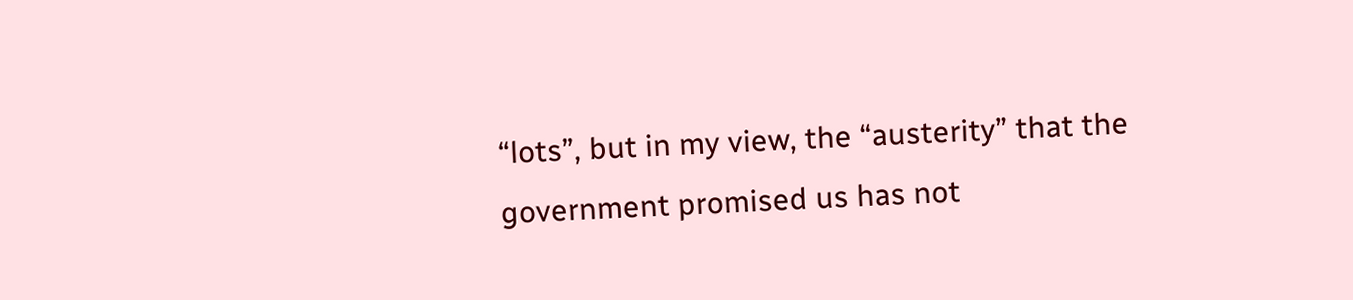“lots”, but in my view, the “austerity” that the government promised us has not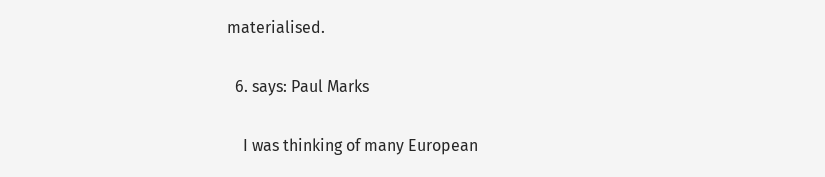materialised.

  6. says: Paul Marks

    I was thinking of many European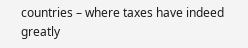countries – where taxes have indeed greatly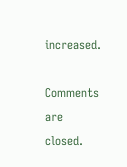increased.

Comments are closed.